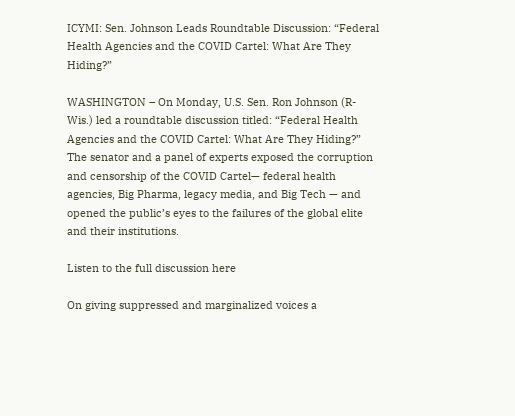ICYMI: Sen. Johnson Leads Roundtable Discussion: “Federal Health Agencies and the COVID Cartel: What Are They Hiding?”

WASHINGTON – On Monday, U.S. Sen. Ron Johnson (R-Wis.) led a roundtable discussion titled: “Federal Health Agencies and the COVID Cartel: What Are They Hiding?” The senator and a panel of experts exposed the corruption and censorship of the COVID Cartel— federal health agencies, Big Pharma, legacy media, and Big Tech — and opened the public’s eyes to the failures of the global elite and their institutions.

Listen to the full discussion here

On giving suppressed and marginalized voices a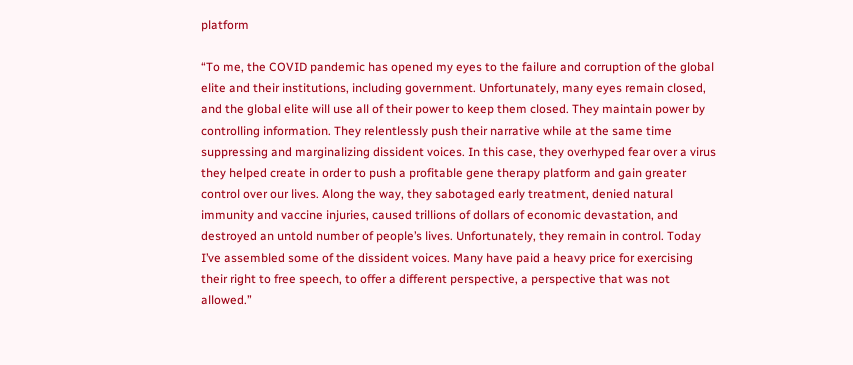platform

“To me, the COVID pandemic has opened my eyes to the failure and corruption of the global elite and their institutions, including government. Unfortunately, many eyes remain closed, and the global elite will use all of their power to keep them closed. They maintain power by controlling information. They relentlessly push their narrative while at the same time suppressing and marginalizing dissident voices. In this case, they overhyped fear over a virus they helped create in order to push a profitable gene therapy platform and gain greater control over our lives. Along the way, they sabotaged early treatment, denied natural immunity and vaccine injuries, caused trillions of dollars of economic devastation, and destroyed an untold number of people’s lives. Unfortunately, they remain in control. Today I’ve assembled some of the dissident voices. Many have paid a heavy price for exercising their right to free speech, to offer a different perspective, a perspective that was not allowed.”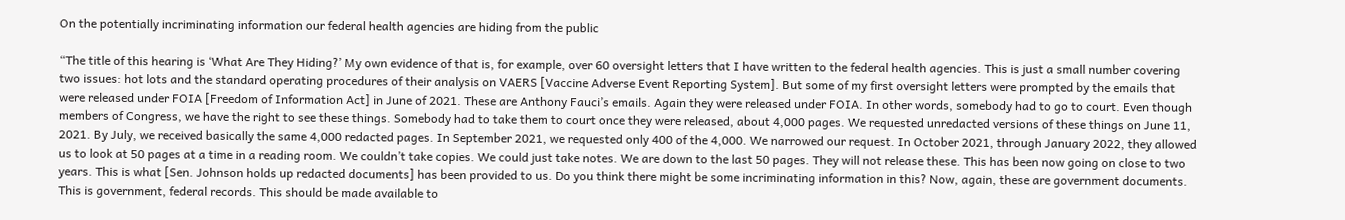On the potentially incriminating information our federal health agencies are hiding from the public

“The title of this hearing is ‘What Are They Hiding?’ My own evidence of that is, for example, over 60 oversight letters that I have written to the federal health agencies. This is just a small number covering two issues: hot lots and the standard operating procedures of their analysis on VAERS [Vaccine Adverse Event Reporting System]. But some of my first oversight letters were prompted by the emails that were released under FOIA [Freedom of Information Act] in June of 2021. These are Anthony Fauci’s emails. Again they were released under FOIA. In other words, somebody had to go to court. Even though members of Congress, we have the right to see these things. Somebody had to take them to court once they were released, about 4,000 pages. We requested unredacted versions of these things on June 11, 2021. By July, we received basically the same 4,000 redacted pages. In September 2021, we requested only 400 of the 4,000. We narrowed our request. In October 2021, through January 2022, they allowed us to look at 50 pages at a time in a reading room. We couldn’t take copies. We could just take notes. We are down to the last 50 pages. They will not release these. This has been now going on close to two years. This is what [Sen. Johnson holds up redacted documents] has been provided to us. Do you think there might be some incriminating information in this? Now, again, these are government documents. This is government, federal records. This should be made available to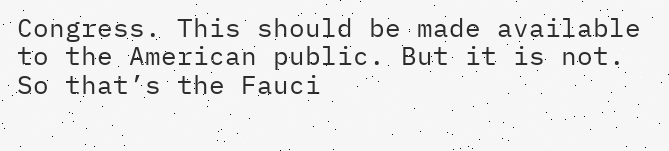Congress. This should be made available to the American public. But it is not. So that’s the Fauci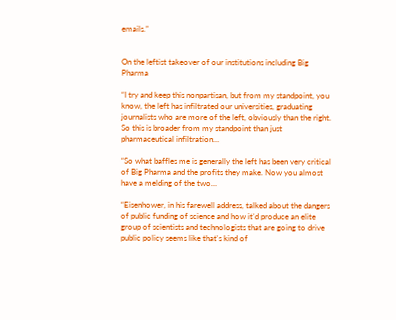emails.”


On the leftist takeover of our institutions including Big Pharma

“I try and keep this nonpartisan, but from my standpoint, you know, the left has infiltrated our universities, graduating journalists who are more of the left, obviously than the right. So this is broader from my standpoint than just pharmaceutical infiltration…

“So what baffles me is generally the left has been very critical of Big Pharma and the profits they make. Now you almost have a melding of the two…

“Eisenhower, in his farewell address, talked about the dangers of public funding of science and how it’d produce an elite group of scientists and technologists that are going to drive public policy seems like that's kind of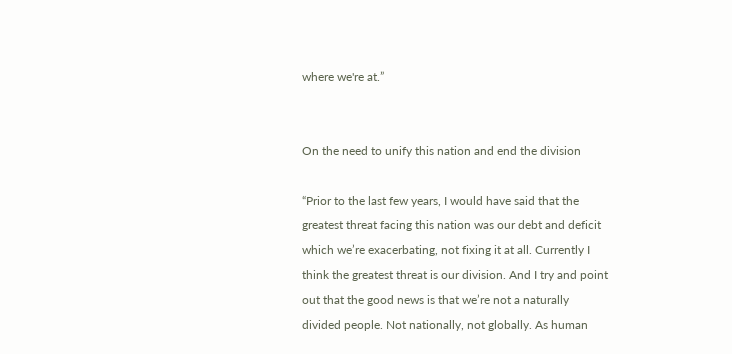where we're at.”


On the need to unify this nation and end the division

“Prior to the last few years, I would have said that the greatest threat facing this nation was our debt and deficit which we’re exacerbating, not fixing it at all. Currently I think the greatest threat is our division. And I try and point out that the good news is that we’re not a naturally divided people. Not nationally, not globally. As human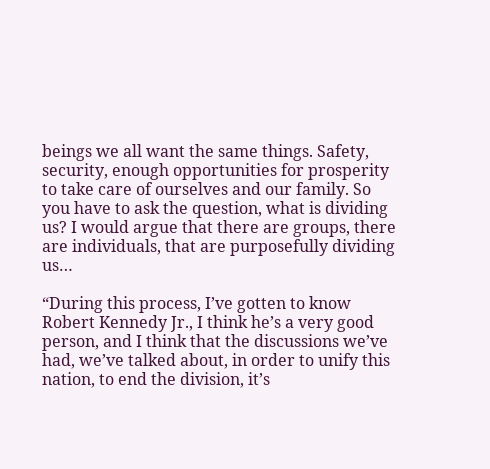beings we all want the same things. Safety, security, enough opportunities for prosperity to take care of ourselves and our family. So you have to ask the question, what is dividing us? I would argue that there are groups, there are individuals, that are purposefully dividing us…

“During this process, I’ve gotten to know Robert Kennedy Jr., I think he’s a very good person, and I think that the discussions we’ve had, we’ve talked about, in order to unify this nation, to end the division, it’s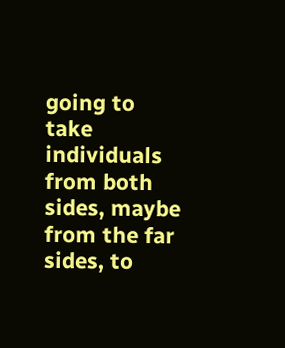going to take individuals from both sides, maybe from the far sides, to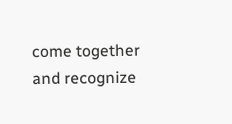come together and recognize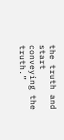the truth and start conveying the truth.”